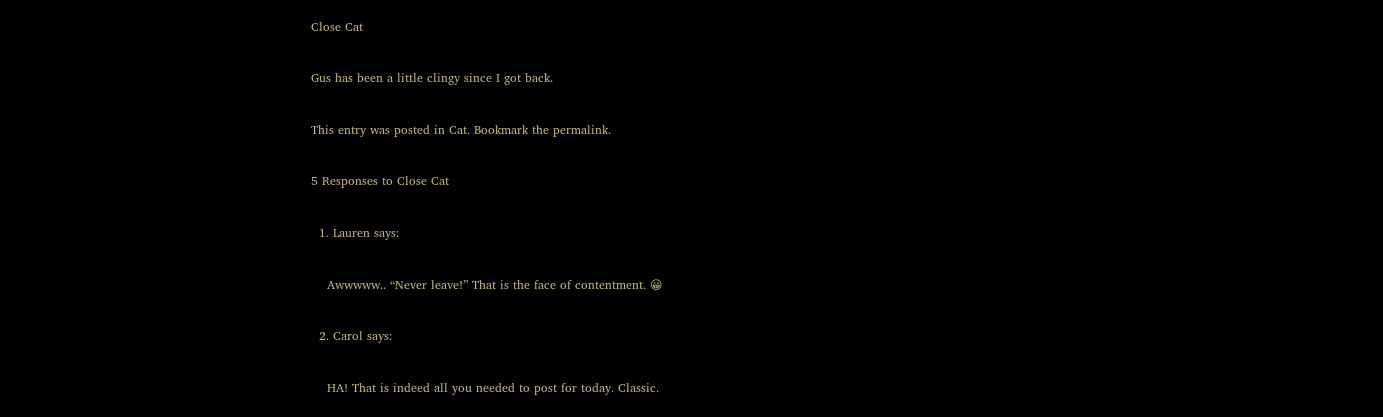Close Cat

Gus has been a little clingy since I got back.

This entry was posted in Cat. Bookmark the permalink.

5 Responses to Close Cat

  1. Lauren says:

    Awwwww.. “Never leave!” That is the face of contentment. 😀

  2. Carol says:

    HA! That is indeed all you needed to post for today. Classic.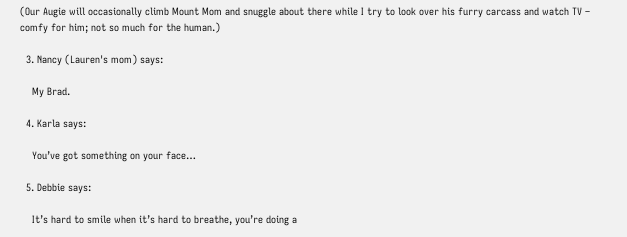(Our Augie will occasionally climb Mount Mom and snuggle about there while I try to look over his furry carcass and watch TV – comfy for him; not so much for the human.)

  3. Nancy (Lauren's mom) says:

    My Brad.

  4. Karla says:

    You’ve got something on your face…

  5. Debbie says:

    It’s hard to smile when it’s hard to breathe, you’re doing a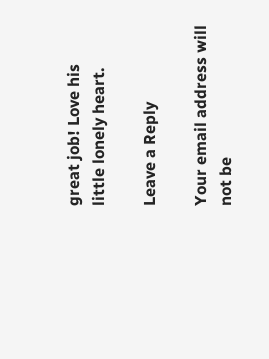great job! Love his little lonely heart.

Leave a Reply

Your email address will not be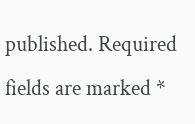published. Required fields are marked *